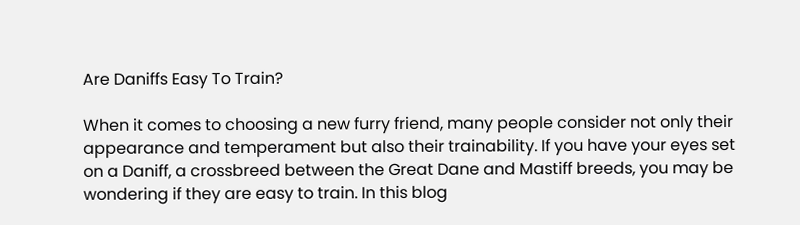Are Daniffs Easy To Train?

When it comes to choosing a new furry friend, many people consider not only their appearance and temperament but also their trainability. If you have your eyes set on a Daniff, a crossbreed between the Great Dane and Mastiff breeds, you may be wondering if they are easy to train. In this blog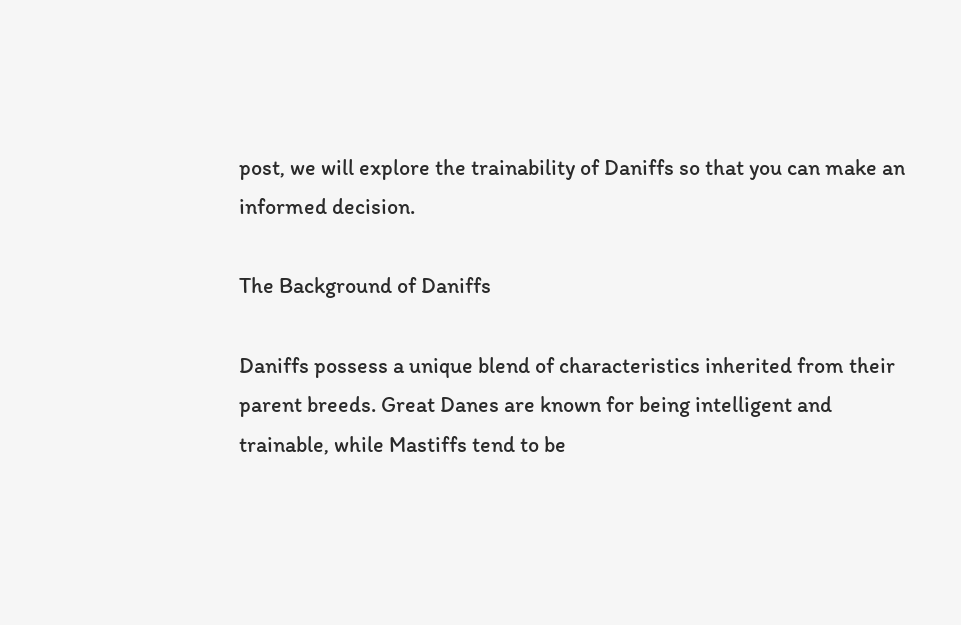post, we will explore the trainability of Daniffs so that you can make an informed decision.

The Background of Daniffs

Daniffs possess a unique blend of characteristics inherited from their parent breeds. Great Danes are known for being intelligent and trainable, while Mastiffs tend to be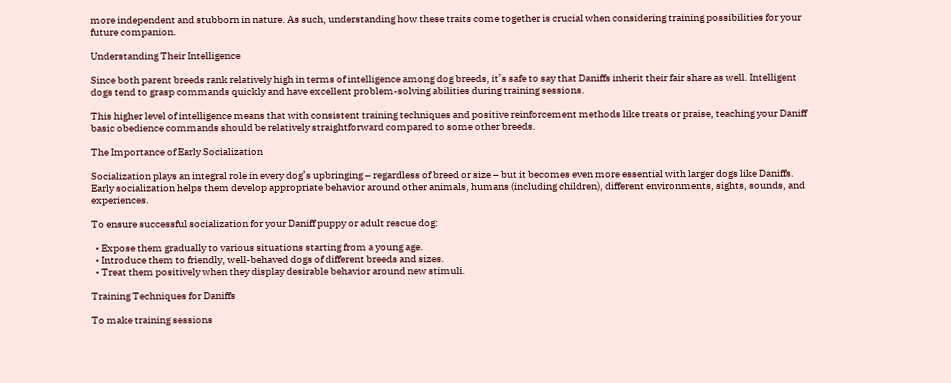more independent and stubborn in nature. As such, understanding how these traits come together is crucial when considering training possibilities for your future companion.

Understanding Their Intelligence

Since both parent breeds rank relatively high in terms of intelligence among dog breeds, it’s safe to say that Daniffs inherit their fair share as well. Intelligent dogs tend to grasp commands quickly and have excellent problem-solving abilities during training sessions.

This higher level of intelligence means that with consistent training techniques and positive reinforcement methods like treats or praise, teaching your Daniff basic obedience commands should be relatively straightforward compared to some other breeds.

The Importance of Early Socialization

Socialization plays an integral role in every dog’s upbringing – regardless of breed or size – but it becomes even more essential with larger dogs like Daniffs. Early socialization helps them develop appropriate behavior around other animals, humans (including children), different environments, sights, sounds, and experiences.

To ensure successful socialization for your Daniff puppy or adult rescue dog:

  • Expose them gradually to various situations starting from a young age.
  • Introduce them to friendly, well-behaved dogs of different breeds and sizes.
  • Treat them positively when they display desirable behavior around new stimuli.

Training Techniques for Daniffs

To make training sessions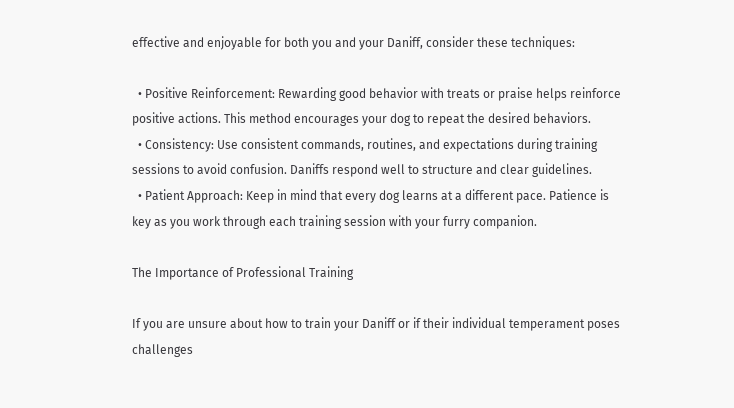effective and enjoyable for both you and your Daniff, consider these techniques:

  • Positive Reinforcement: Rewarding good behavior with treats or praise helps reinforce positive actions. This method encourages your dog to repeat the desired behaviors.
  • Consistency: Use consistent commands, routines, and expectations during training sessions to avoid confusion. Daniffs respond well to structure and clear guidelines.
  • Patient Approach: Keep in mind that every dog learns at a different pace. Patience is key as you work through each training session with your furry companion.

The Importance of Professional Training

If you are unsure about how to train your Daniff or if their individual temperament poses challenges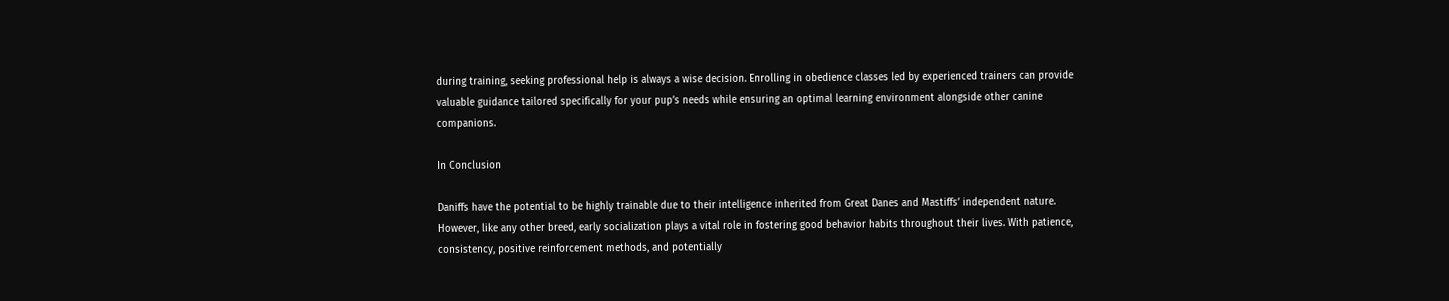during training, seeking professional help is always a wise decision. Enrolling in obedience classes led by experienced trainers can provide valuable guidance tailored specifically for your pup’s needs while ensuring an optimal learning environment alongside other canine companions.

In Conclusion

Daniffs have the potential to be highly trainable due to their intelligence inherited from Great Danes and Mastiffs’ independent nature. However, like any other breed, early socialization plays a vital role in fostering good behavior habits throughout their lives. With patience, consistency, positive reinforcement methods, and potentially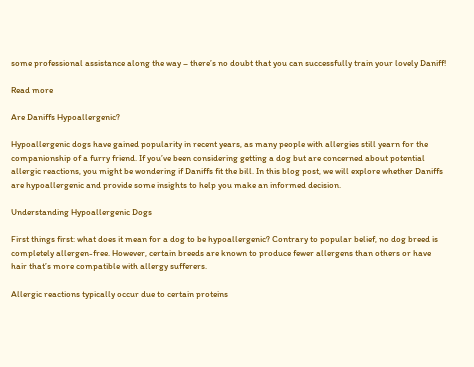some professional assistance along the way – there’s no doubt that you can successfully train your lovely Daniff!

Read more

Are Daniffs Hypoallergenic?

Hypoallergenic dogs have gained popularity in recent years, as many people with allergies still yearn for the companionship of a furry friend. If you’ve been considering getting a dog but are concerned about potential allergic reactions, you might be wondering if Daniffs fit the bill. In this blog post, we will explore whether Daniffs are hypoallergenic and provide some insights to help you make an informed decision.

Understanding Hypoallergenic Dogs

First things first: what does it mean for a dog to be hypoallergenic? Contrary to popular belief, no dog breed is completely allergen-free. However, certain breeds are known to produce fewer allergens than others or have hair that’s more compatible with allergy sufferers.

Allergic reactions typically occur due to certain proteins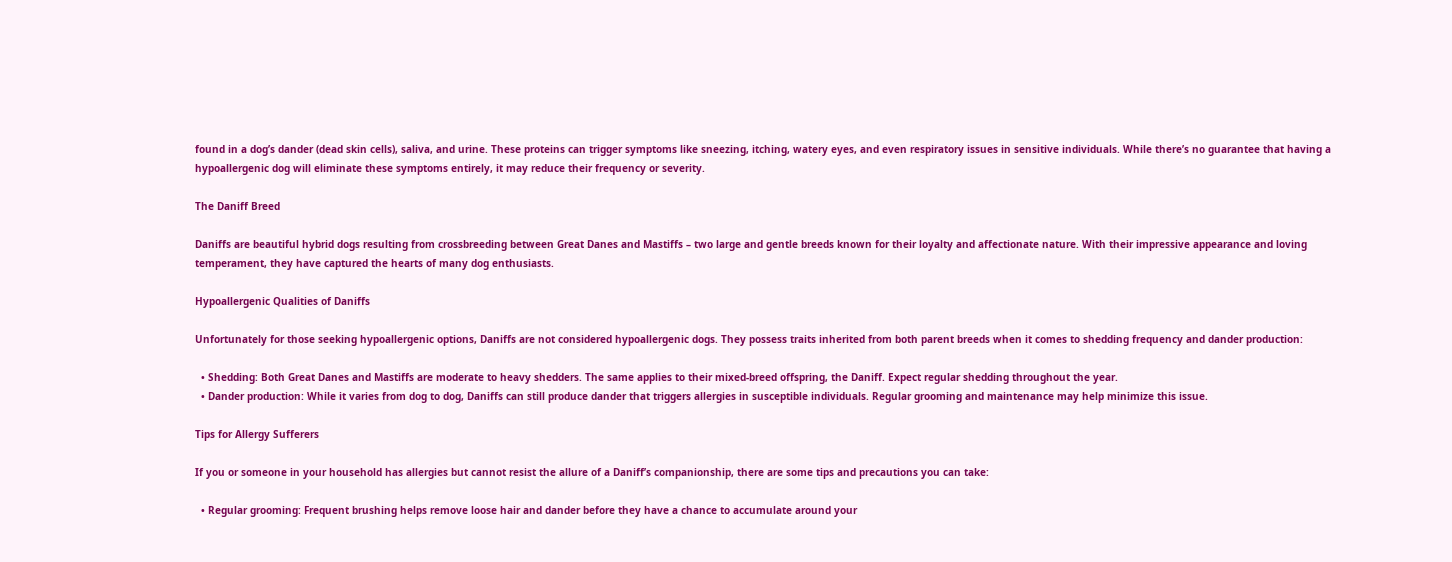found in a dog’s dander (dead skin cells), saliva, and urine. These proteins can trigger symptoms like sneezing, itching, watery eyes, and even respiratory issues in sensitive individuals. While there’s no guarantee that having a hypoallergenic dog will eliminate these symptoms entirely, it may reduce their frequency or severity.

The Daniff Breed

Daniffs are beautiful hybrid dogs resulting from crossbreeding between Great Danes and Mastiffs – two large and gentle breeds known for their loyalty and affectionate nature. With their impressive appearance and loving temperament, they have captured the hearts of many dog enthusiasts.

Hypoallergenic Qualities of Daniffs

Unfortunately for those seeking hypoallergenic options, Daniffs are not considered hypoallergenic dogs. They possess traits inherited from both parent breeds when it comes to shedding frequency and dander production:

  • Shedding: Both Great Danes and Mastiffs are moderate to heavy shedders. The same applies to their mixed-breed offspring, the Daniff. Expect regular shedding throughout the year.
  • Dander production: While it varies from dog to dog, Daniffs can still produce dander that triggers allergies in susceptible individuals. Regular grooming and maintenance may help minimize this issue.

Tips for Allergy Sufferers

If you or someone in your household has allergies but cannot resist the allure of a Daniff’s companionship, there are some tips and precautions you can take:

  • Regular grooming: Frequent brushing helps remove loose hair and dander before they have a chance to accumulate around your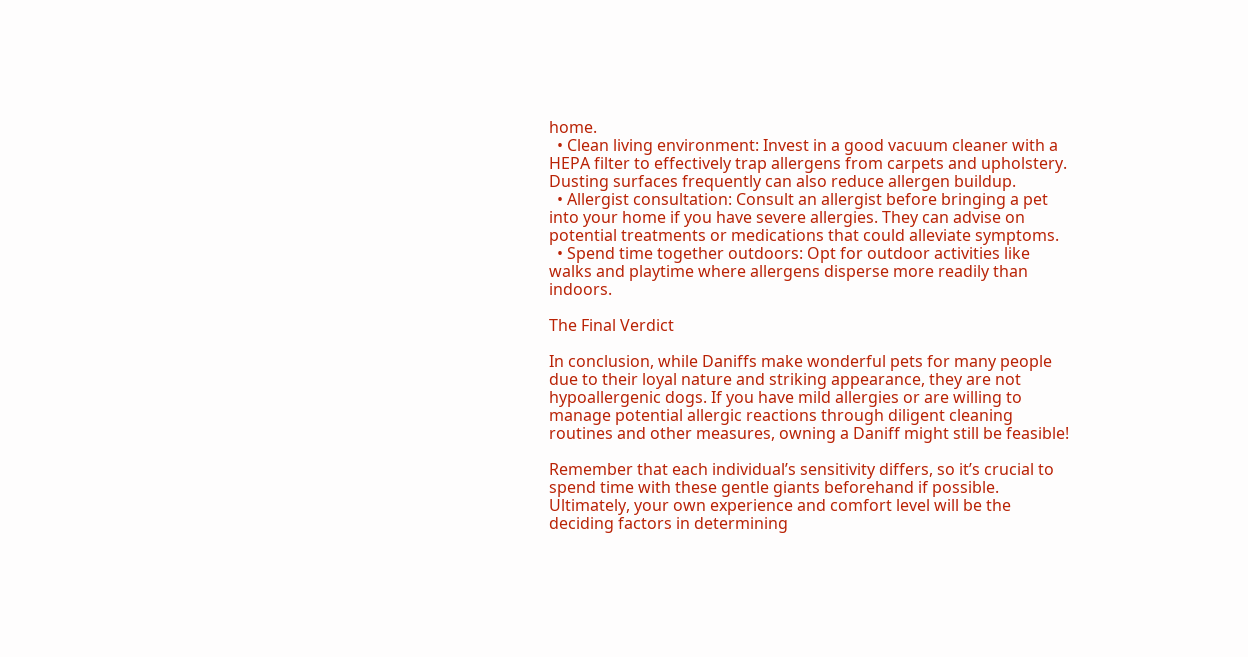home.
  • Clean living environment: Invest in a good vacuum cleaner with a HEPA filter to effectively trap allergens from carpets and upholstery. Dusting surfaces frequently can also reduce allergen buildup.
  • Allergist consultation: Consult an allergist before bringing a pet into your home if you have severe allergies. They can advise on potential treatments or medications that could alleviate symptoms.
  • Spend time together outdoors: Opt for outdoor activities like walks and playtime where allergens disperse more readily than indoors.

The Final Verdict

In conclusion, while Daniffs make wonderful pets for many people due to their loyal nature and striking appearance, they are not hypoallergenic dogs. If you have mild allergies or are willing to manage potential allergic reactions through diligent cleaning routines and other measures, owning a Daniff might still be feasible!

Remember that each individual’s sensitivity differs, so it’s crucial to spend time with these gentle giants beforehand if possible. Ultimately, your own experience and comfort level will be the deciding factors in determining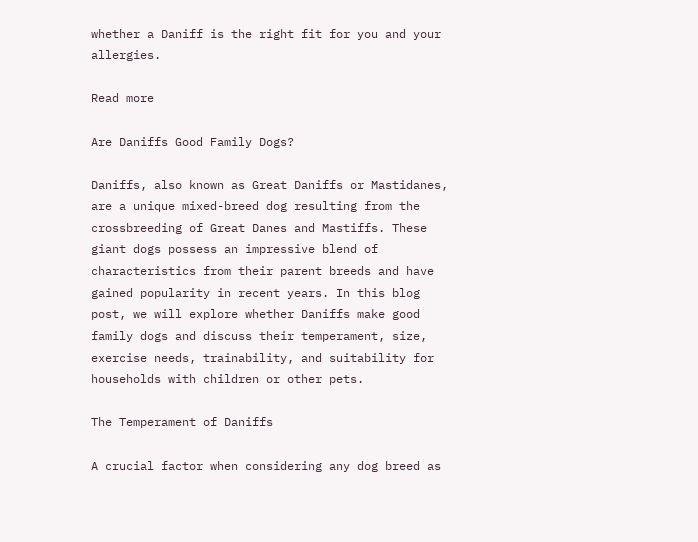whether a Daniff is the right fit for you and your allergies.

Read more

Are Daniffs Good Family Dogs?

Daniffs, also known as Great Daniffs or Mastidanes, are a unique mixed-breed dog resulting from the crossbreeding of Great Danes and Mastiffs. These giant dogs possess an impressive blend of characteristics from their parent breeds and have gained popularity in recent years. In this blog post, we will explore whether Daniffs make good family dogs and discuss their temperament, size, exercise needs, trainability, and suitability for households with children or other pets.

The Temperament of Daniffs

A crucial factor when considering any dog breed as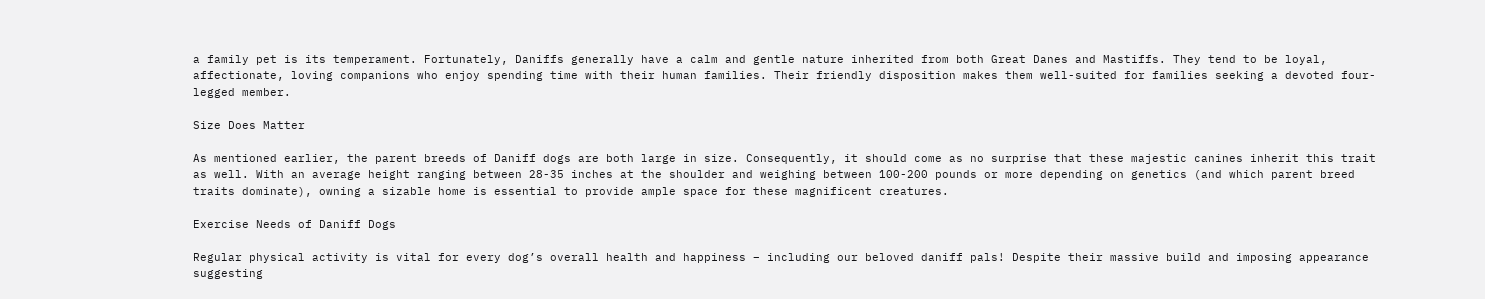a family pet is its temperament. Fortunately, Daniffs generally have a calm and gentle nature inherited from both Great Danes and Mastiffs. They tend to be loyal, affectionate, loving companions who enjoy spending time with their human families. Their friendly disposition makes them well-suited for families seeking a devoted four-legged member.

Size Does Matter

As mentioned earlier, the parent breeds of Daniff dogs are both large in size. Consequently, it should come as no surprise that these majestic canines inherit this trait as well. With an average height ranging between 28-35 inches at the shoulder and weighing between 100-200 pounds or more depending on genetics (and which parent breed traits dominate), owning a sizable home is essential to provide ample space for these magnificent creatures.

Exercise Needs of Daniff Dogs

Regular physical activity is vital for every dog’s overall health and happiness – including our beloved daniff pals! Despite their massive build and imposing appearance suggesting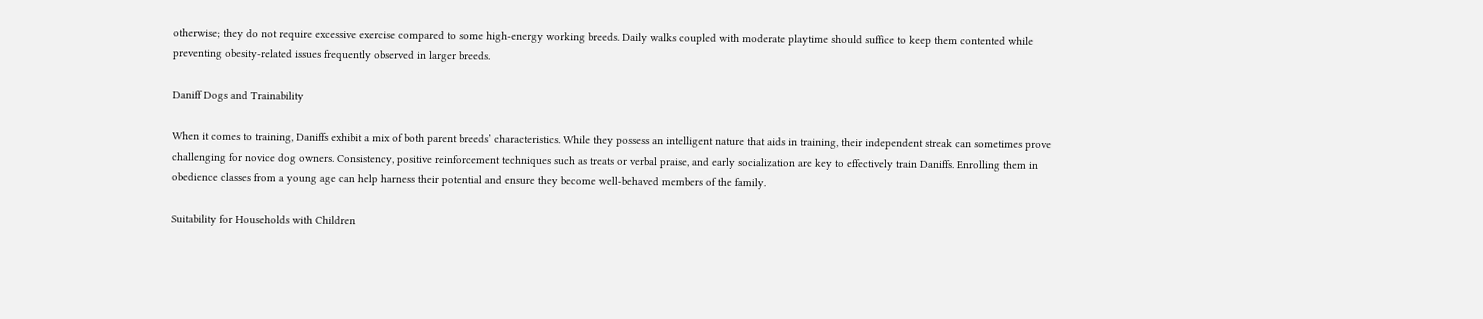otherwise; they do not require excessive exercise compared to some high-energy working breeds. Daily walks coupled with moderate playtime should suffice to keep them contented while preventing obesity-related issues frequently observed in larger breeds.

Daniff Dogs and Trainability

When it comes to training, Daniffs exhibit a mix of both parent breeds’ characteristics. While they possess an intelligent nature that aids in training, their independent streak can sometimes prove challenging for novice dog owners. Consistency, positive reinforcement techniques such as treats or verbal praise, and early socialization are key to effectively train Daniffs. Enrolling them in obedience classes from a young age can help harness their potential and ensure they become well-behaved members of the family.

Suitability for Households with Children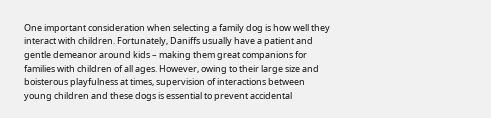One important consideration when selecting a family dog is how well they interact with children. Fortunately, Daniffs usually have a patient and gentle demeanor around kids – making them great companions for families with children of all ages. However, owing to their large size and boisterous playfulness at times, supervision of interactions between young children and these dogs is essential to prevent accidental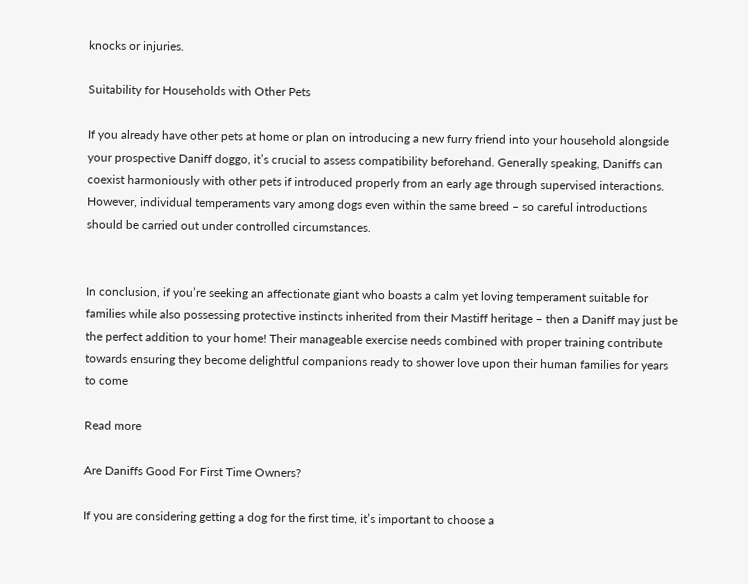knocks or injuries.

Suitability for Households with Other Pets

If you already have other pets at home or plan on introducing a new furry friend into your household alongside your prospective Daniff doggo, it’s crucial to assess compatibility beforehand. Generally speaking, Daniffs can coexist harmoniously with other pets if introduced properly from an early age through supervised interactions. However, individual temperaments vary among dogs even within the same breed – so careful introductions should be carried out under controlled circumstances.


In conclusion, if you’re seeking an affectionate giant who boasts a calm yet loving temperament suitable for families while also possessing protective instincts inherited from their Mastiff heritage – then a Daniff may just be the perfect addition to your home! Their manageable exercise needs combined with proper training contribute towards ensuring they become delightful companions ready to shower love upon their human families for years to come

Read more

Are Daniffs Good For First Time Owners?

If you are considering getting a dog for the first time, it’s important to choose a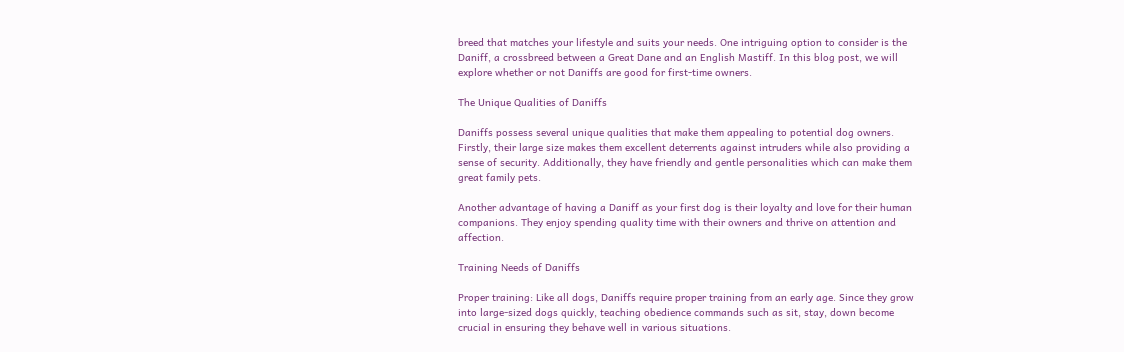breed that matches your lifestyle and suits your needs. One intriguing option to consider is the Daniff, a crossbreed between a Great Dane and an English Mastiff. In this blog post, we will explore whether or not Daniffs are good for first-time owners.

The Unique Qualities of Daniffs

Daniffs possess several unique qualities that make them appealing to potential dog owners. Firstly, their large size makes them excellent deterrents against intruders while also providing a sense of security. Additionally, they have friendly and gentle personalities which can make them great family pets.

Another advantage of having a Daniff as your first dog is their loyalty and love for their human companions. They enjoy spending quality time with their owners and thrive on attention and affection.

Training Needs of Daniffs

Proper training: Like all dogs, Daniffs require proper training from an early age. Since they grow into large-sized dogs quickly, teaching obedience commands such as sit, stay, down become crucial in ensuring they behave well in various situations.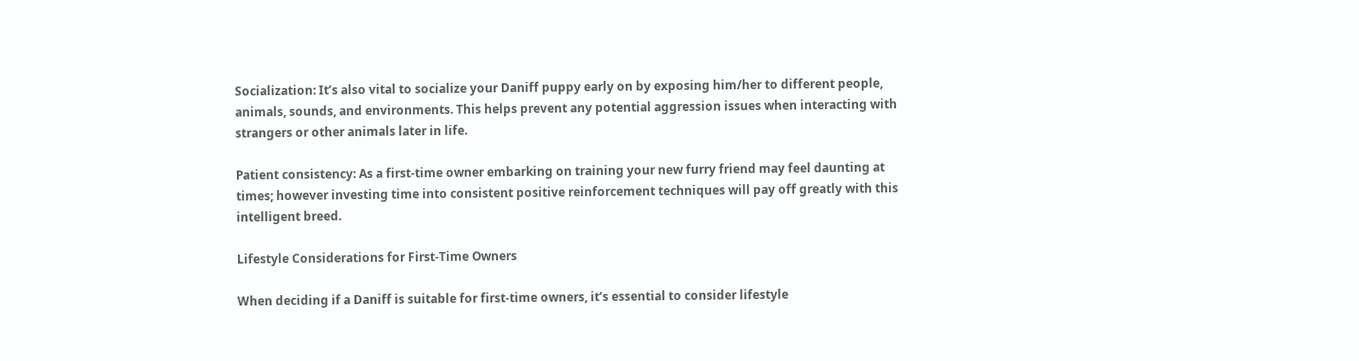Socialization: It’s also vital to socialize your Daniff puppy early on by exposing him/her to different people, animals, sounds, and environments. This helps prevent any potential aggression issues when interacting with strangers or other animals later in life.

Patient consistency: As a first-time owner embarking on training your new furry friend may feel daunting at times; however investing time into consistent positive reinforcement techniques will pay off greatly with this intelligent breed.

Lifestyle Considerations for First-Time Owners

When deciding if a Daniff is suitable for first-time owners, it’s essential to consider lifestyle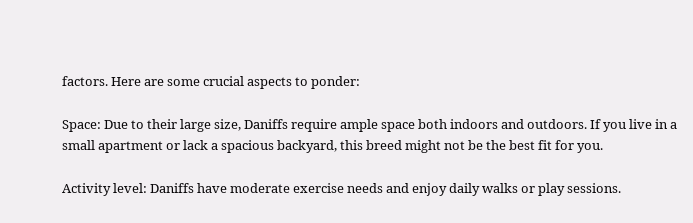factors. Here are some crucial aspects to ponder:

Space: Due to their large size, Daniffs require ample space both indoors and outdoors. If you live in a small apartment or lack a spacious backyard, this breed might not be the best fit for you.

Activity level: Daniffs have moderate exercise needs and enjoy daily walks or play sessions.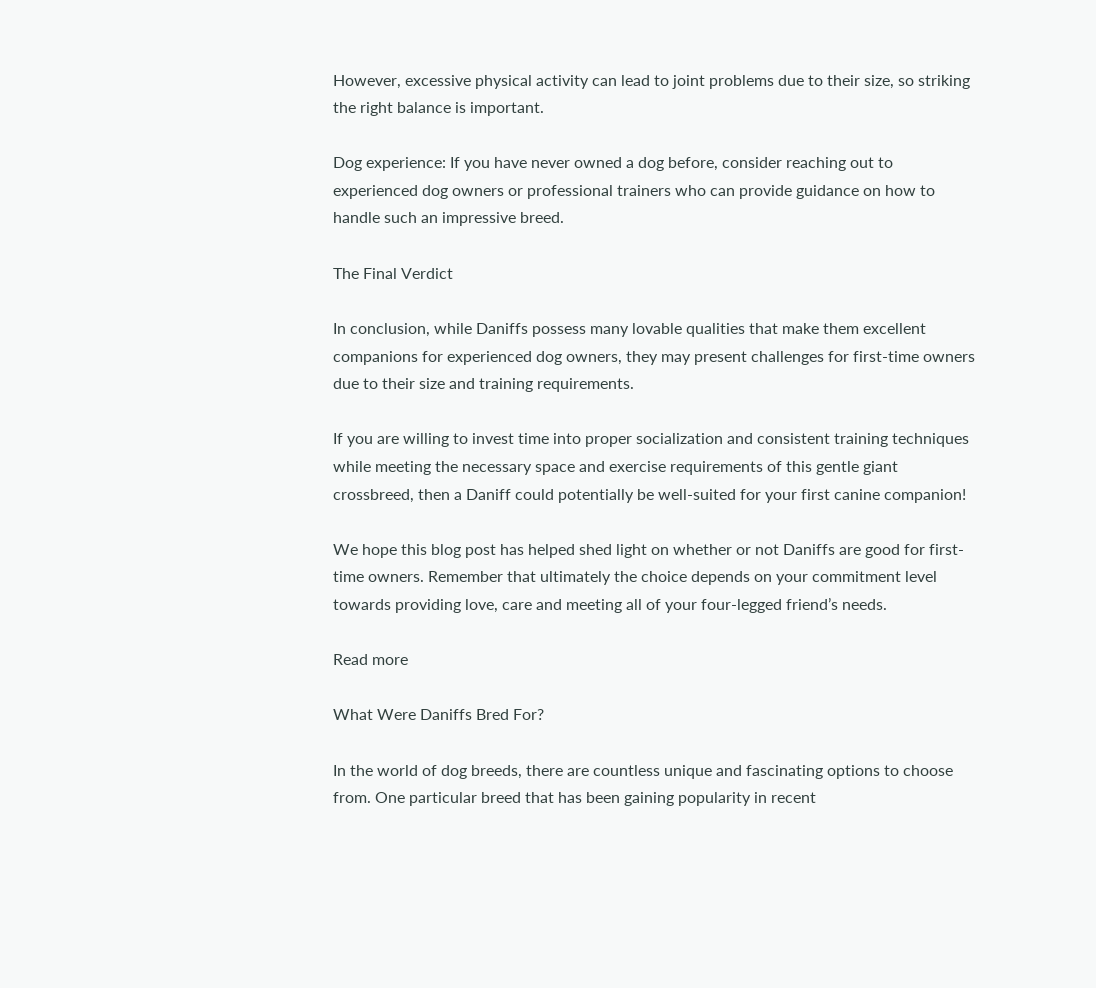However, excessive physical activity can lead to joint problems due to their size, so striking the right balance is important.

Dog experience: If you have never owned a dog before, consider reaching out to experienced dog owners or professional trainers who can provide guidance on how to handle such an impressive breed.

The Final Verdict

In conclusion, while Daniffs possess many lovable qualities that make them excellent companions for experienced dog owners, they may present challenges for first-time owners due to their size and training requirements.

If you are willing to invest time into proper socialization and consistent training techniques while meeting the necessary space and exercise requirements of this gentle giant crossbreed, then a Daniff could potentially be well-suited for your first canine companion!

We hope this blog post has helped shed light on whether or not Daniffs are good for first-time owners. Remember that ultimately the choice depends on your commitment level towards providing love, care and meeting all of your four-legged friend’s needs.

Read more

What Were Daniffs Bred For?

In the world of dog breeds, there are countless unique and fascinating options to choose from. One particular breed that has been gaining popularity in recent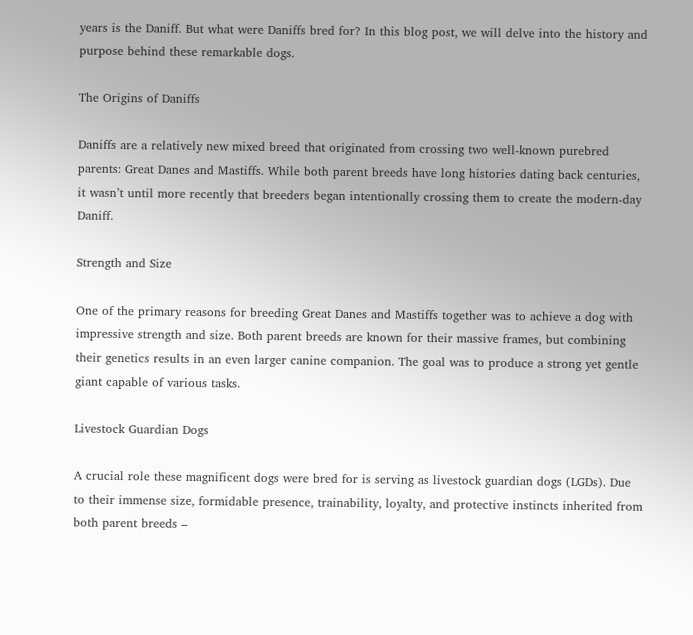years is the Daniff. But what were Daniffs bred for? In this blog post, we will delve into the history and purpose behind these remarkable dogs.

The Origins of Daniffs

Daniffs are a relatively new mixed breed that originated from crossing two well-known purebred parents: Great Danes and Mastiffs. While both parent breeds have long histories dating back centuries, it wasn’t until more recently that breeders began intentionally crossing them to create the modern-day Daniff.

Strength and Size

One of the primary reasons for breeding Great Danes and Mastiffs together was to achieve a dog with impressive strength and size. Both parent breeds are known for their massive frames, but combining their genetics results in an even larger canine companion. The goal was to produce a strong yet gentle giant capable of various tasks.

Livestock Guardian Dogs

A crucial role these magnificent dogs were bred for is serving as livestock guardian dogs (LGDs). Due to their immense size, formidable presence, trainability, loyalty, and protective instincts inherited from both parent breeds –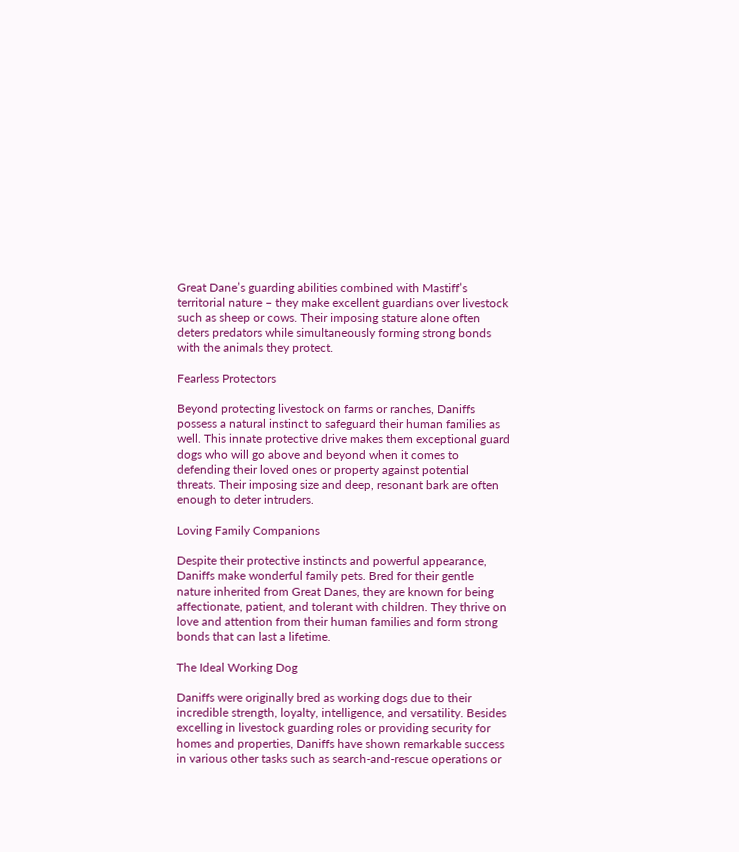Great Dane’s guarding abilities combined with Mastiff’s territorial nature – they make excellent guardians over livestock such as sheep or cows. Their imposing stature alone often deters predators while simultaneously forming strong bonds with the animals they protect.

Fearless Protectors

Beyond protecting livestock on farms or ranches, Daniffs possess a natural instinct to safeguard their human families as well. This innate protective drive makes them exceptional guard dogs who will go above and beyond when it comes to defending their loved ones or property against potential threats. Their imposing size and deep, resonant bark are often enough to deter intruders.

Loving Family Companions

Despite their protective instincts and powerful appearance, Daniffs make wonderful family pets. Bred for their gentle nature inherited from Great Danes, they are known for being affectionate, patient, and tolerant with children. They thrive on love and attention from their human families and form strong bonds that can last a lifetime.

The Ideal Working Dog

Daniffs were originally bred as working dogs due to their incredible strength, loyalty, intelligence, and versatility. Besides excelling in livestock guarding roles or providing security for homes and properties, Daniffs have shown remarkable success in various other tasks such as search-and-rescue operations or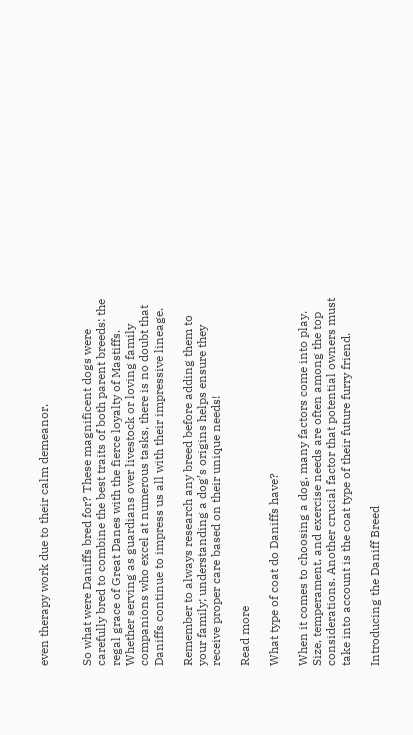even therapy work due to their calm demeanor.


So what were Daniffs bred for? These magnificent dogs were carefully bred to combine the best traits of both parent breeds: the regal grace of Great Danes with the fierce loyalty of Mastiffs. Whether serving as guardians over livestock or loving family companions who excel at numerous tasks, there is no doubt that Daniffs continue to impress us all with their impressive lineage.

Remember to always research any breed before adding them to your family; understanding a dog’s origins helps ensure they receive proper care based on their unique needs!

Read more

What type of coat do Daniffs have?

When it comes to choosing a dog, many factors come into play. Size, temperament, and exercise needs are often among the top considerations. Another crucial factor that potential owners must take into account is the coat type of their future furry friend.

Introducing the Daniff Breed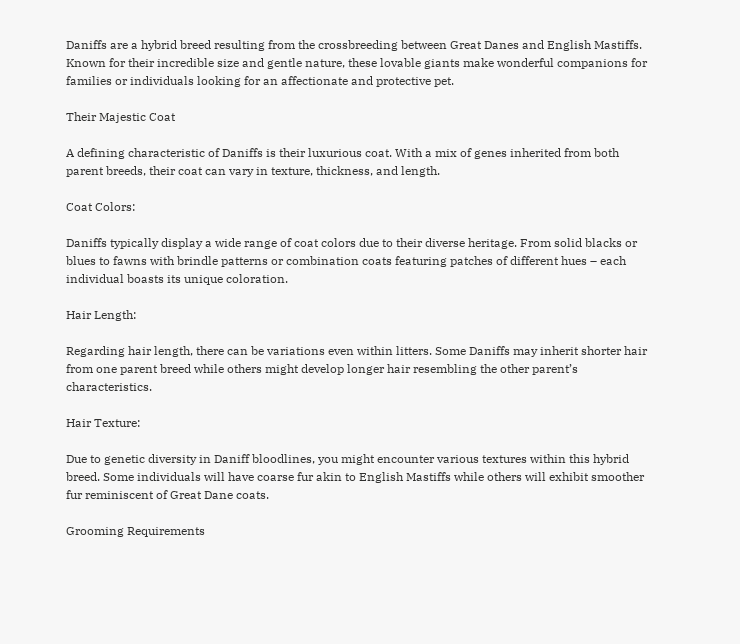Daniffs are a hybrid breed resulting from the crossbreeding between Great Danes and English Mastiffs. Known for their incredible size and gentle nature, these lovable giants make wonderful companions for families or individuals looking for an affectionate and protective pet.

Their Majestic Coat

A defining characteristic of Daniffs is their luxurious coat. With a mix of genes inherited from both parent breeds, their coat can vary in texture, thickness, and length.

Coat Colors:

Daniffs typically display a wide range of coat colors due to their diverse heritage. From solid blacks or blues to fawns with brindle patterns or combination coats featuring patches of different hues – each individual boasts its unique coloration.

Hair Length:

Regarding hair length, there can be variations even within litters. Some Daniffs may inherit shorter hair from one parent breed while others might develop longer hair resembling the other parent’s characteristics.

Hair Texture:

Due to genetic diversity in Daniff bloodlines, you might encounter various textures within this hybrid breed. Some individuals will have coarse fur akin to English Mastiffs while others will exhibit smoother fur reminiscent of Great Dane coats.

Grooming Requirements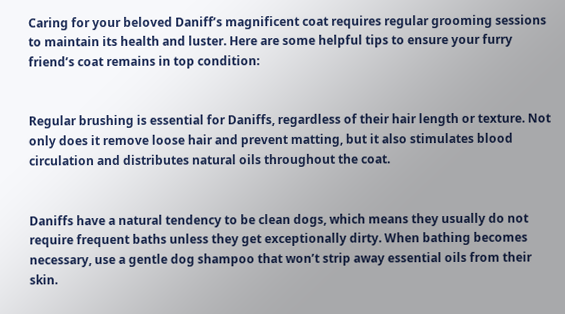Caring for your beloved Daniff’s magnificent coat requires regular grooming sessions to maintain its health and luster. Here are some helpful tips to ensure your furry friend’s coat remains in top condition:


Regular brushing is essential for Daniffs, regardless of their hair length or texture. Not only does it remove loose hair and prevent matting, but it also stimulates blood circulation and distributes natural oils throughout the coat.


Daniffs have a natural tendency to be clean dogs, which means they usually do not require frequent baths unless they get exceptionally dirty. When bathing becomes necessary, use a gentle dog shampoo that won’t strip away essential oils from their skin.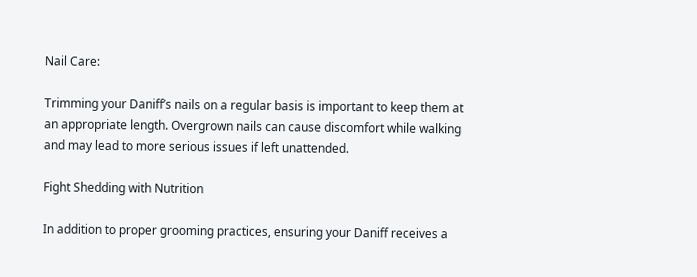Nail Care:

Trimming your Daniff’s nails on a regular basis is important to keep them at an appropriate length. Overgrown nails can cause discomfort while walking and may lead to more serious issues if left unattended.

Fight Shedding with Nutrition

In addition to proper grooming practices, ensuring your Daniff receives a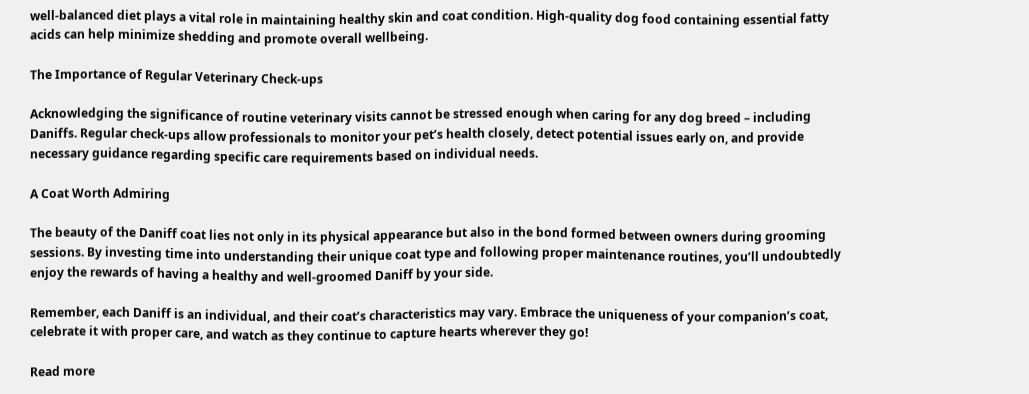well-balanced diet plays a vital role in maintaining healthy skin and coat condition. High-quality dog food containing essential fatty acids can help minimize shedding and promote overall wellbeing.

The Importance of Regular Veterinary Check-ups

Acknowledging the significance of routine veterinary visits cannot be stressed enough when caring for any dog breed – including Daniffs. Regular check-ups allow professionals to monitor your pet’s health closely, detect potential issues early on, and provide necessary guidance regarding specific care requirements based on individual needs.

A Coat Worth Admiring

The beauty of the Daniff coat lies not only in its physical appearance but also in the bond formed between owners during grooming sessions. By investing time into understanding their unique coat type and following proper maintenance routines, you’ll undoubtedly enjoy the rewards of having a healthy and well-groomed Daniff by your side.

Remember, each Daniff is an individual, and their coat’s characteristics may vary. Embrace the uniqueness of your companion’s coat, celebrate it with proper care, and watch as they continue to capture hearts wherever they go!

Read more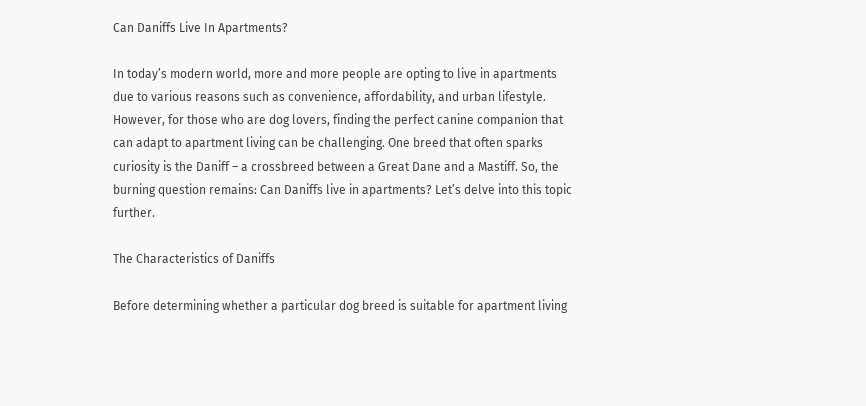Can Daniffs Live In Apartments?

In today’s modern world, more and more people are opting to live in apartments due to various reasons such as convenience, affordability, and urban lifestyle. However, for those who are dog lovers, finding the perfect canine companion that can adapt to apartment living can be challenging. One breed that often sparks curiosity is the Daniff – a crossbreed between a Great Dane and a Mastiff. So, the burning question remains: Can Daniffs live in apartments? Let’s delve into this topic further.

The Characteristics of Daniffs

Before determining whether a particular dog breed is suitable for apartment living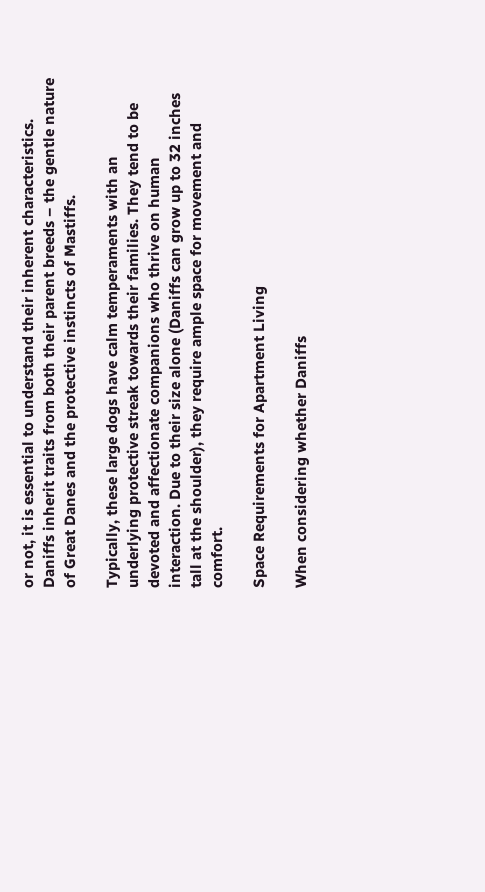or not, it is essential to understand their inherent characteristics. Daniffs inherit traits from both their parent breeds – the gentle nature of Great Danes and the protective instincts of Mastiffs.

Typically, these large dogs have calm temperaments with an underlying protective streak towards their families. They tend to be devoted and affectionate companions who thrive on human interaction. Due to their size alone (Daniffs can grow up to 32 inches tall at the shoulder), they require ample space for movement and comfort.

Space Requirements for Apartment Living

When considering whether Daniffs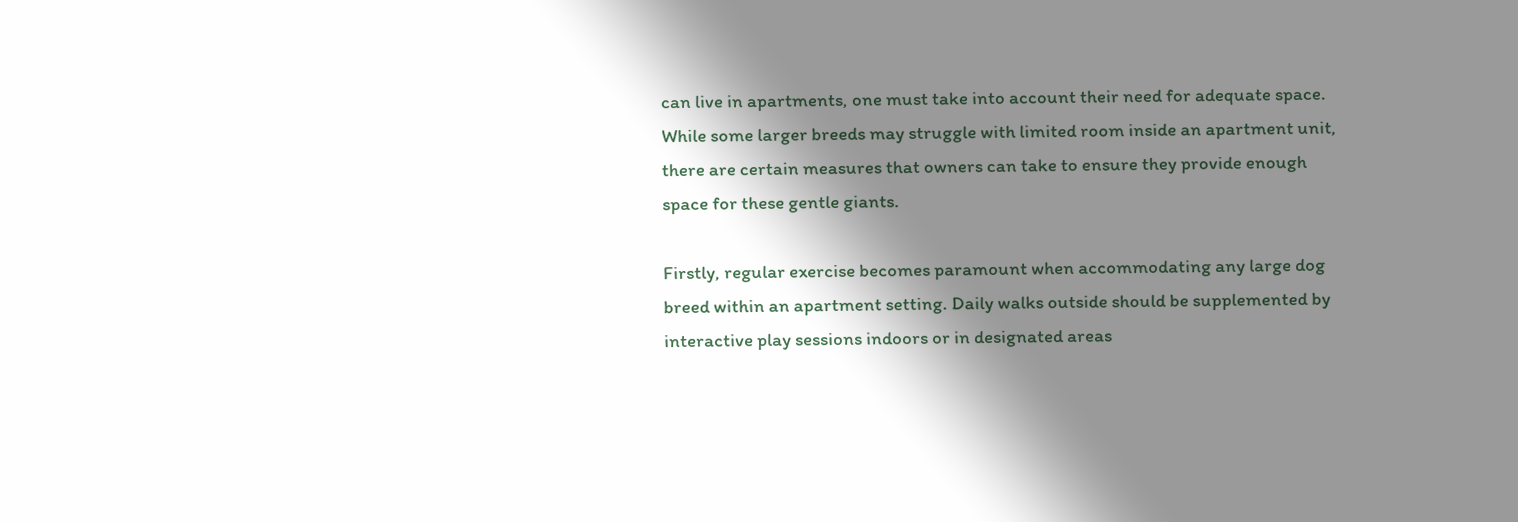can live in apartments, one must take into account their need for adequate space. While some larger breeds may struggle with limited room inside an apartment unit, there are certain measures that owners can take to ensure they provide enough space for these gentle giants.

Firstly, regular exercise becomes paramount when accommodating any large dog breed within an apartment setting. Daily walks outside should be supplemented by interactive play sessions indoors or in designated areas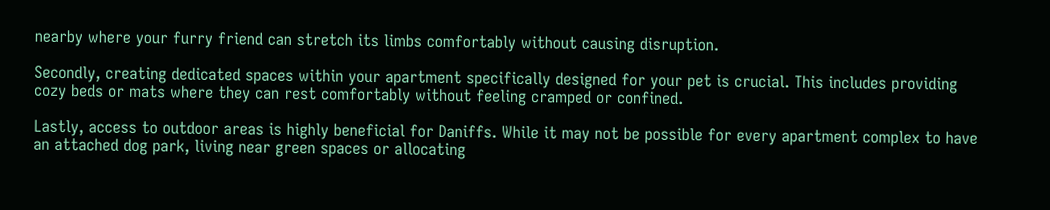nearby where your furry friend can stretch its limbs comfortably without causing disruption.

Secondly, creating dedicated spaces within your apartment specifically designed for your pet is crucial. This includes providing cozy beds or mats where they can rest comfortably without feeling cramped or confined.

Lastly, access to outdoor areas is highly beneficial for Daniffs. While it may not be possible for every apartment complex to have an attached dog park, living near green spaces or allocating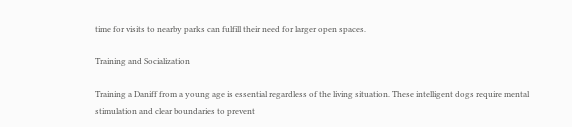time for visits to nearby parks can fulfill their need for larger open spaces.

Training and Socialization

Training a Daniff from a young age is essential regardless of the living situation. These intelligent dogs require mental stimulation and clear boundaries to prevent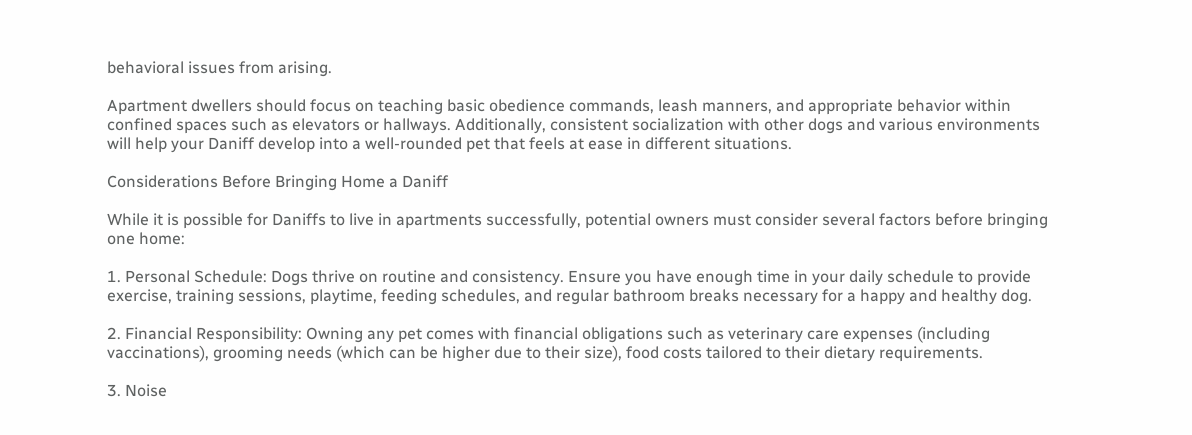behavioral issues from arising.

Apartment dwellers should focus on teaching basic obedience commands, leash manners, and appropriate behavior within confined spaces such as elevators or hallways. Additionally, consistent socialization with other dogs and various environments will help your Daniff develop into a well-rounded pet that feels at ease in different situations.

Considerations Before Bringing Home a Daniff

While it is possible for Daniffs to live in apartments successfully, potential owners must consider several factors before bringing one home:

1. Personal Schedule: Dogs thrive on routine and consistency. Ensure you have enough time in your daily schedule to provide exercise, training sessions, playtime, feeding schedules, and regular bathroom breaks necessary for a happy and healthy dog.

2. Financial Responsibility: Owning any pet comes with financial obligations such as veterinary care expenses (including vaccinations), grooming needs (which can be higher due to their size), food costs tailored to their dietary requirements.

3. Noise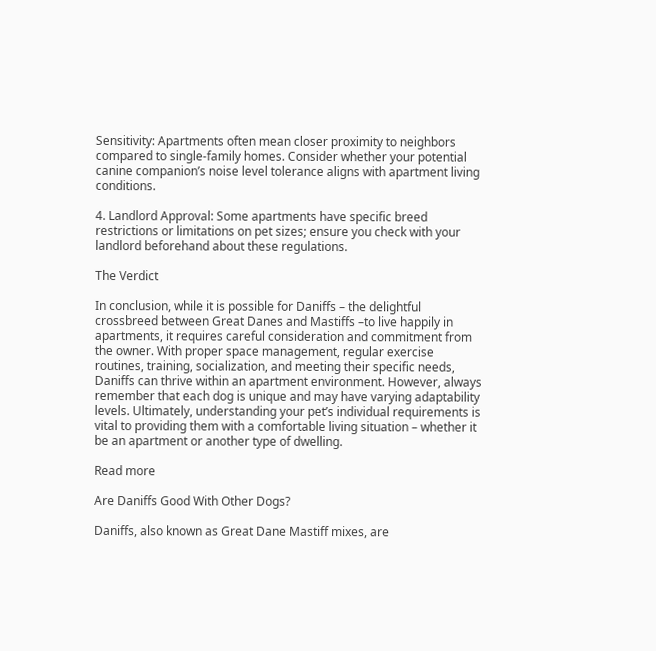Sensitivity: Apartments often mean closer proximity to neighbors compared to single-family homes. Consider whether your potential canine companion’s noise level tolerance aligns with apartment living conditions.

4. Landlord Approval: Some apartments have specific breed restrictions or limitations on pet sizes; ensure you check with your landlord beforehand about these regulations.

The Verdict

In conclusion, while it is possible for Daniffs – the delightful crossbreed between Great Danes and Mastiffs –to live happily in apartments, it requires careful consideration and commitment from the owner. With proper space management, regular exercise routines, training, socialization, and meeting their specific needs, Daniffs can thrive within an apartment environment. However, always remember that each dog is unique and may have varying adaptability levels. Ultimately, understanding your pet’s individual requirements is vital to providing them with a comfortable living situation – whether it be an apartment or another type of dwelling.

Read more

Are Daniffs Good With Other Dogs?

Daniffs, also known as Great Dane Mastiff mixes, are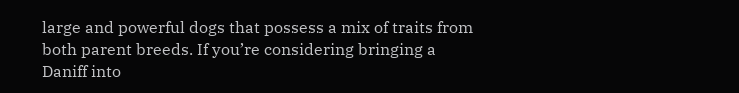large and powerful dogs that possess a mix of traits from both parent breeds. If you’re considering bringing a Daniff into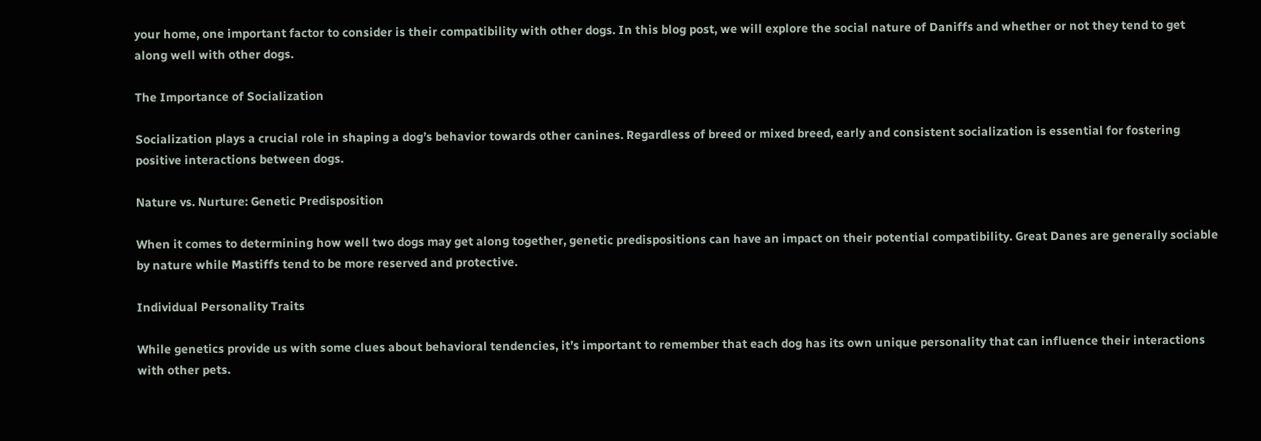your home, one important factor to consider is their compatibility with other dogs. In this blog post, we will explore the social nature of Daniffs and whether or not they tend to get along well with other dogs.

The Importance of Socialization

Socialization plays a crucial role in shaping a dog’s behavior towards other canines. Regardless of breed or mixed breed, early and consistent socialization is essential for fostering positive interactions between dogs.

Nature vs. Nurture: Genetic Predisposition

When it comes to determining how well two dogs may get along together, genetic predispositions can have an impact on their potential compatibility. Great Danes are generally sociable by nature while Mastiffs tend to be more reserved and protective.

Individual Personality Traits

While genetics provide us with some clues about behavioral tendencies, it’s important to remember that each dog has its own unique personality that can influence their interactions with other pets.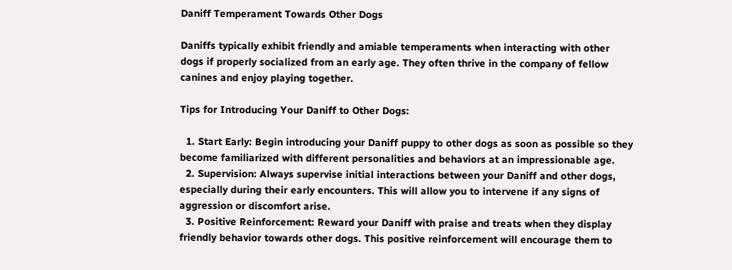Daniff Temperament Towards Other Dogs

Daniffs typically exhibit friendly and amiable temperaments when interacting with other dogs if properly socialized from an early age. They often thrive in the company of fellow canines and enjoy playing together.

Tips for Introducing Your Daniff to Other Dogs:

  1. Start Early: Begin introducing your Daniff puppy to other dogs as soon as possible so they become familiarized with different personalities and behaviors at an impressionable age.
  2. Supervision: Always supervise initial interactions between your Daniff and other dogs, especially during their early encounters. This will allow you to intervene if any signs of aggression or discomfort arise.
  3. Positive Reinforcement: Reward your Daniff with praise and treats when they display friendly behavior towards other dogs. This positive reinforcement will encourage them to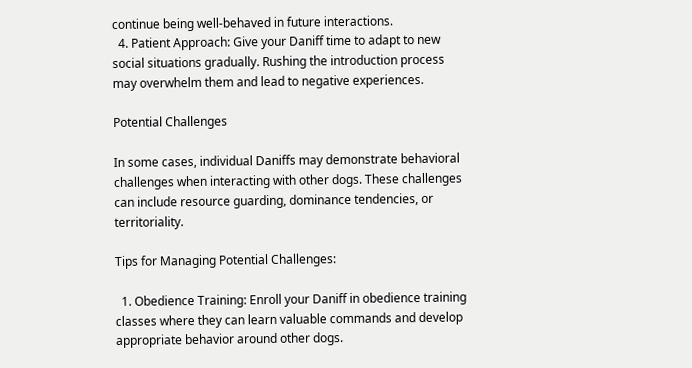continue being well-behaved in future interactions.
  4. Patient Approach: Give your Daniff time to adapt to new social situations gradually. Rushing the introduction process may overwhelm them and lead to negative experiences.

Potential Challenges

In some cases, individual Daniffs may demonstrate behavioral challenges when interacting with other dogs. These challenges can include resource guarding, dominance tendencies, or territoriality.

Tips for Managing Potential Challenges:

  1. Obedience Training: Enroll your Daniff in obedience training classes where they can learn valuable commands and develop appropriate behavior around other dogs.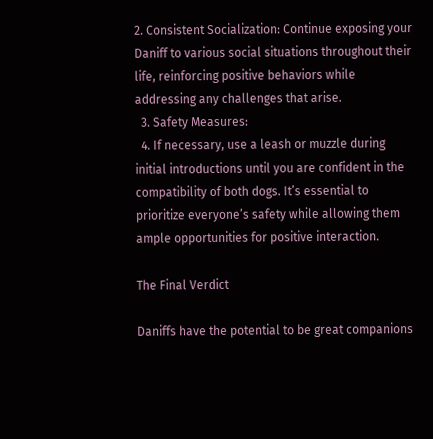2. Consistent Socialization: Continue exposing your Daniff to various social situations throughout their life, reinforcing positive behaviors while addressing any challenges that arise.
  3. Safety Measures:
  4. If necessary, use a leash or muzzle during initial introductions until you are confident in the compatibility of both dogs. It’s essential to prioritize everyone’s safety while allowing them ample opportunities for positive interaction.

The Final Verdict

Daniffs have the potential to be great companions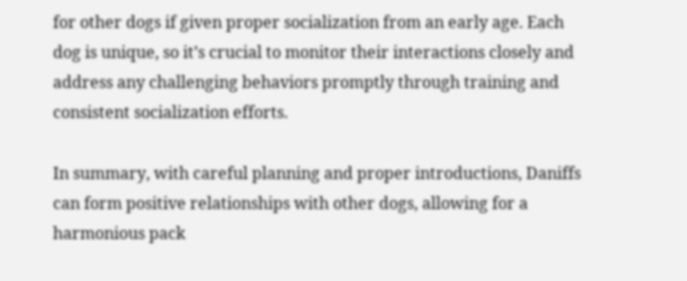for other dogs if given proper socialization from an early age. Each dog is unique, so it’s crucial to monitor their interactions closely and address any challenging behaviors promptly through training and consistent socialization efforts.

In summary, with careful planning and proper introductions, Daniffs can form positive relationships with other dogs, allowing for a harmonious pack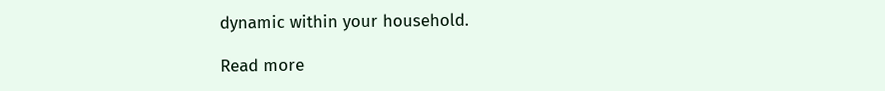dynamic within your household.

Read more